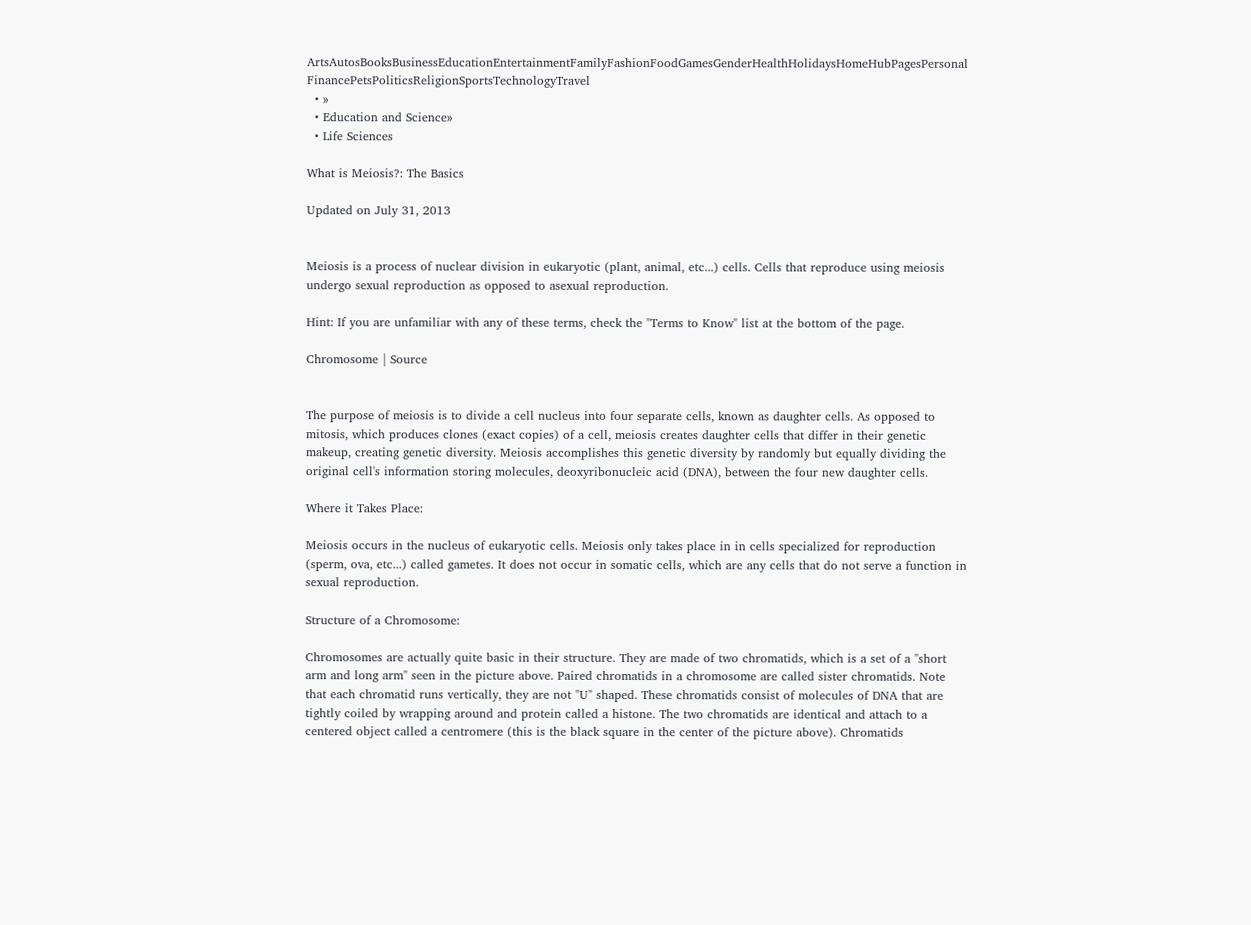ArtsAutosBooksBusinessEducationEntertainmentFamilyFashionFoodGamesGenderHealthHolidaysHomeHubPagesPersonal FinancePetsPoliticsReligionSportsTechnologyTravel
  • »
  • Education and Science»
  • Life Sciences

What is Meiosis?: The Basics

Updated on July 31, 2013


Meiosis is a process of nuclear division in eukaryotic (plant, animal, etc...) cells. Cells that reproduce using meiosis undergo sexual reproduction as opposed to asexual reproduction.

Hint: If you are unfamiliar with any of these terms, check the "Terms to Know" list at the bottom of the page.

Chromosome | Source


The purpose of meiosis is to divide a cell nucleus into four separate cells, known as daughter cells. As opposed to mitosis, which produces clones (exact copies) of a cell, meiosis creates daughter cells that differ in their genetic makeup, creating genetic diversity. Meiosis accomplishes this genetic diversity by randomly but equally dividing the original cell's information storing molecules, deoxyribonucleic acid (DNA), between the four new daughter cells.

Where it Takes Place:

Meiosis occurs in the nucleus of eukaryotic cells. Meiosis only takes place in in cells specialized for reproduction (sperm, ova, etc...) called gametes. It does not occur in somatic cells, which are any cells that do not serve a function in sexual reproduction.

Structure of a Chromosome:

Chromosomes are actually quite basic in their structure. They are made of two chromatids, which is a set of a "short arm and long arm" seen in the picture above. Paired chromatids in a chromosome are called sister chromatids. Note that each chromatid runs vertically, they are not "U" shaped. These chromatids consist of molecules of DNA that are tightly coiled by wrapping around and protein called a histone. The two chromatids are identical and attach to a centered object called a centromere (this is the black square in the center of the picture above). Chromatids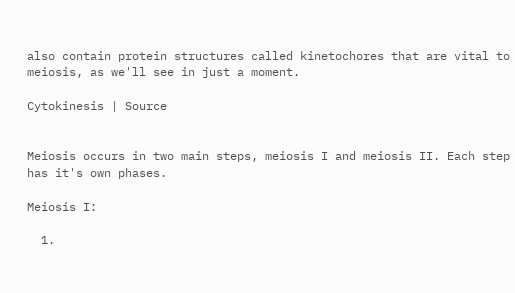also contain protein structures called kinetochores that are vital to meiosis, as we'll see in just a moment.

Cytokinesis | Source


Meiosis occurs in two main steps, meiosis I and meiosis II. Each step has it's own phases.

Meiosis I:

  1.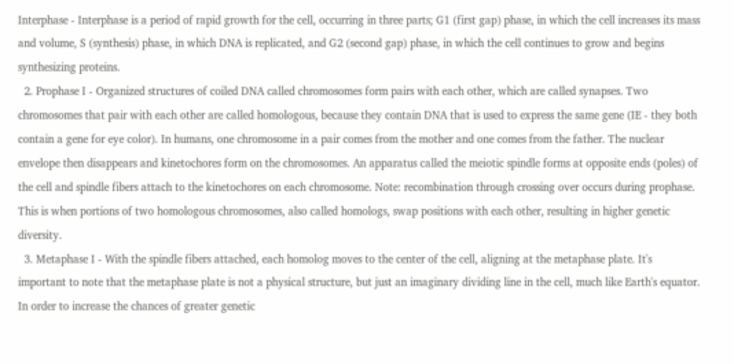Interphase - Interphase is a period of rapid growth for the cell, occurring in three parts; G1 (first gap) phase, in which the cell increases its mass and volume, S (synthesis) phase, in which DNA is replicated, and G2 (second gap) phase, in which the cell continues to grow and begins synthesizing proteins.
  2. Prophase I - Organized structures of coiled DNA called chromosomes form pairs with each other, which are called synapses. Two chromosomes that pair with each other are called homologous, because they contain DNA that is used to express the same gene (IE - they both contain a gene for eye color). In humans, one chromosome in a pair comes from the mother and one comes from the father. The nuclear envelope then disappears and kinetochores form on the chromosomes. An apparatus called the meiotic spindle forms at opposite ends (poles) of the cell and spindle fibers attach to the kinetochores on each chromosome. Note: recombination through crossing over occurs during prophase. This is when portions of two homologous chromosomes, also called homologs, swap positions with each other, resulting in higher genetic diversity.
  3. Metaphase I - With the spindle fibers attached, each homolog moves to the center of the cell, aligning at the metaphase plate. It's important to note that the metaphase plate is not a physical structure, but just an imaginary dividing line in the cell, much like Earth's equator. In order to increase the chances of greater genetic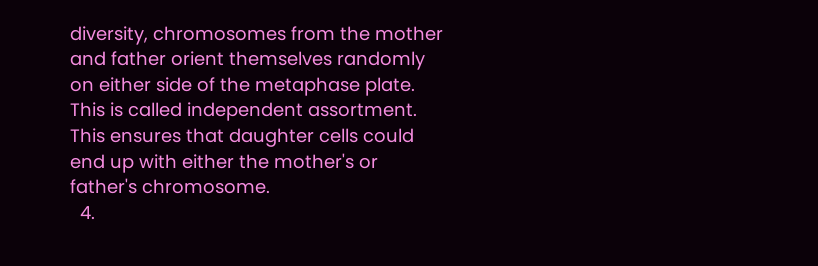diversity, chromosomes from the mother and father orient themselves randomly on either side of the metaphase plate. This is called independent assortment. This ensures that daughter cells could end up with either the mother's or father's chromosome.
  4.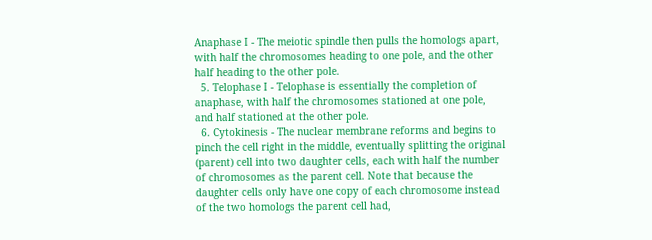Anaphase I - The meiotic spindle then pulls the homologs apart, with half the chromosomes heading to one pole, and the other half heading to the other pole.
  5. Telophase I - Telophase is essentially the completion of anaphase, with half the chromosomes stationed at one pole, and half stationed at the other pole.
  6. Cytokinesis - The nuclear membrane reforms and begins to pinch the cell right in the middle, eventually splitting the original (parent) cell into two daughter cells, each with half the number of chromosomes as the parent cell. Note that because the daughter cells only have one copy of each chromosome instead of the two homologs the parent cell had,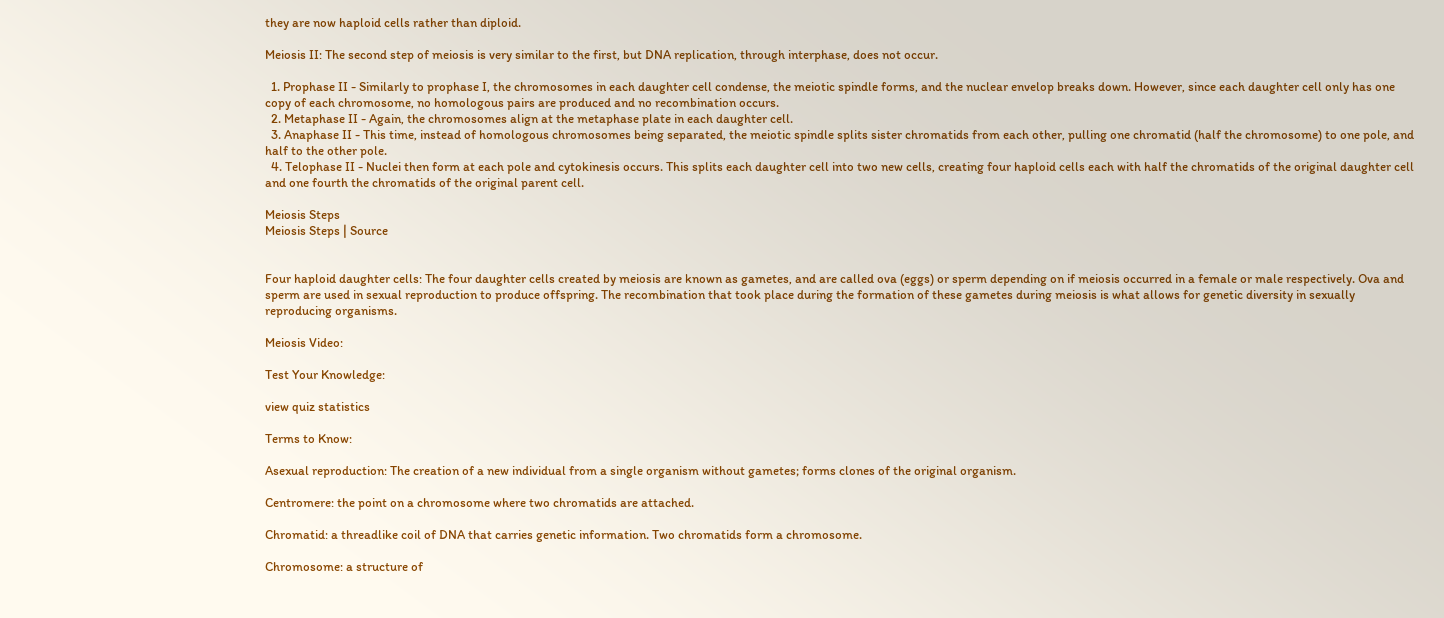they are now haploid cells rather than diploid.

Meiosis II: The second step of meiosis is very similar to the first, but DNA replication, through interphase, does not occur.

  1. Prophase II - Similarly to prophase I, the chromosomes in each daughter cell condense, the meiotic spindle forms, and the nuclear envelop breaks down. However, since each daughter cell only has one copy of each chromosome, no homologous pairs are produced and no recombination occurs.
  2. Metaphase II - Again, the chromosomes align at the metaphase plate in each daughter cell.
  3. Anaphase II - This time, instead of homologous chromosomes being separated, the meiotic spindle splits sister chromatids from each other, pulling one chromatid (half the chromosome) to one pole, and half to the other pole.
  4. Telophase II - Nuclei then form at each pole and cytokinesis occurs. This splits each daughter cell into two new cells, creating four haploid cells each with half the chromatids of the original daughter cell and one fourth the chromatids of the original parent cell.

Meiosis Steps
Meiosis Steps | Source


Four haploid daughter cells: The four daughter cells created by meiosis are known as gametes, and are called ova (eggs) or sperm depending on if meiosis occurred in a female or male respectively. Ova and sperm are used in sexual reproduction to produce offspring. The recombination that took place during the formation of these gametes during meiosis is what allows for genetic diversity in sexually reproducing organisms.

Meiosis Video:

Test Your Knowledge:

view quiz statistics

Terms to Know:

Asexual reproduction: The creation of a new individual from a single organism without gametes; forms clones of the original organism.

Centromere: the point on a chromosome where two chromatids are attached.

Chromatid: a threadlike coil of DNA that carries genetic information. Two chromatids form a chromosome.

Chromosome: a structure of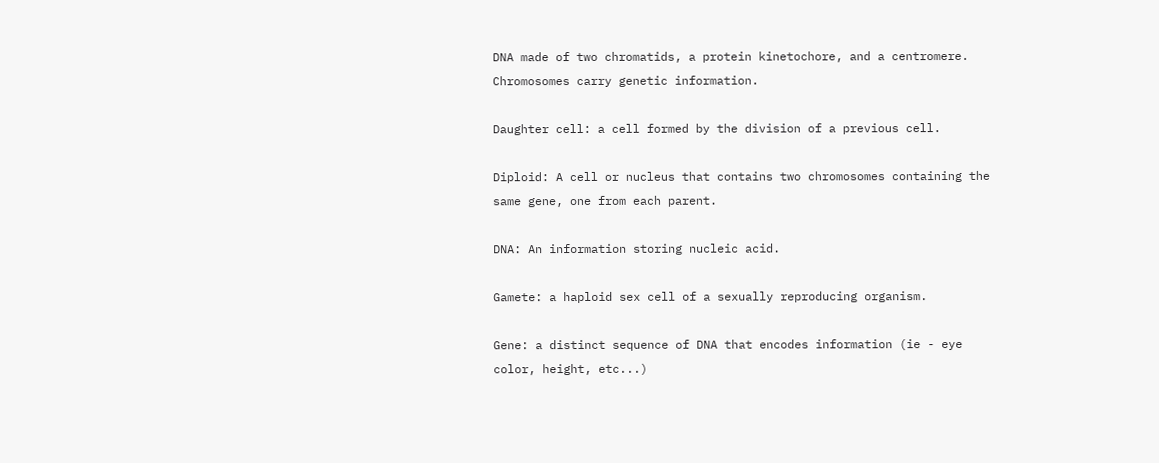DNA made of two chromatids, a protein kinetochore, and a centromere. Chromosomes carry genetic information.

Daughter cell: a cell formed by the division of a previous cell.

Diploid: A cell or nucleus that contains two chromosomes containing the same gene, one from each parent.

DNA: An information storing nucleic acid.

Gamete: a haploid sex cell of a sexually reproducing organism.

Gene: a distinct sequence of DNA that encodes information (ie - eye color, height, etc...)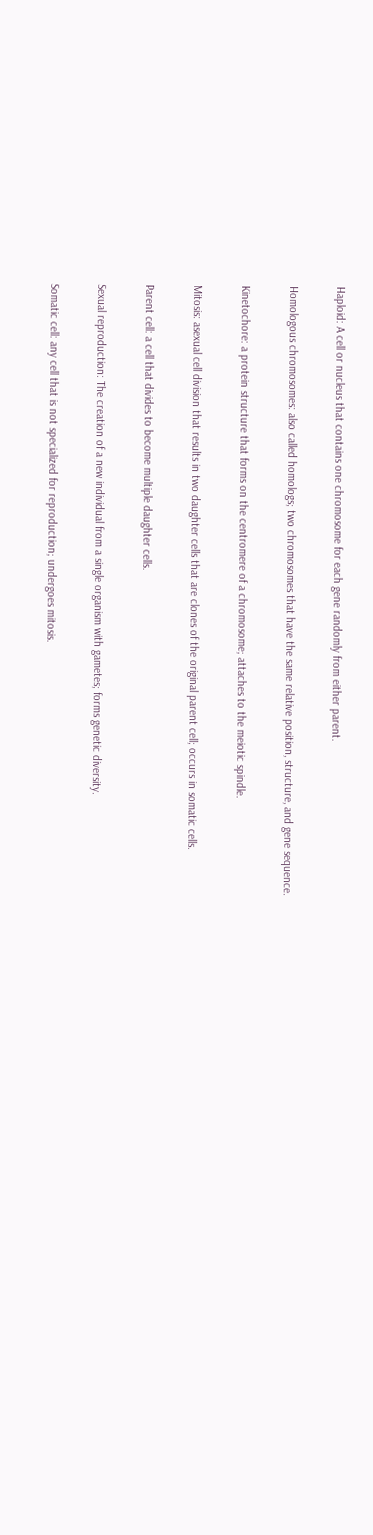Haploid: A cell or nucleus that contains one chromosome for each gene randomly from either parent.

Homologous chromosomes: also called homologs; two chromosomes that have the same relative position, structure, and gene sequence.

Kinetochore: a protein structure that forms on the centromere of a chromosome; attaches to the meiotic spindle.

Mitosis: asexual cell division that results in two daughter cells that are clones of the original parent cell; occurs in somatic cells.

Parent cell: a cell that divides to become multiple daughter cells.

Sexual reproduction: The creation of a new individual from a single organism with gametes; forms genetic diversity.

Somatic cell: any cell that is not specialized for reproduction; undergoes mitosis.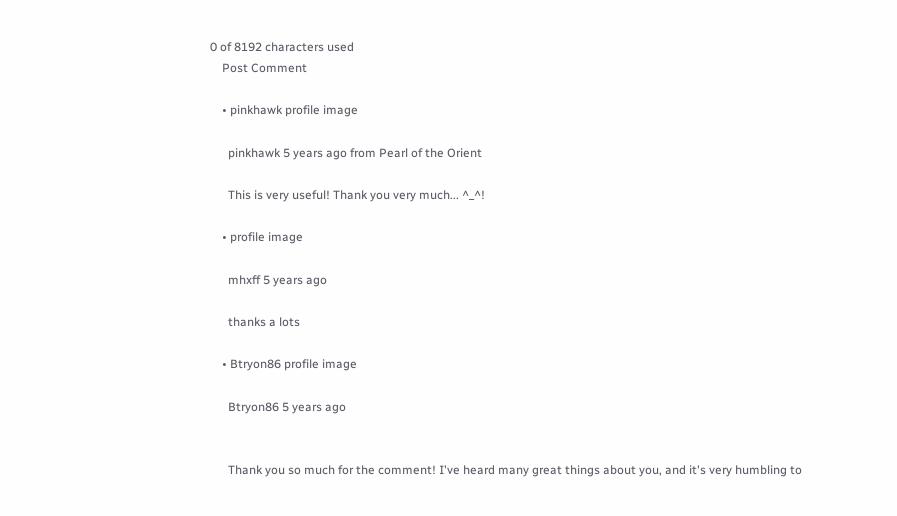0 of 8192 characters used
    Post Comment

    • pinkhawk profile image

      pinkhawk 5 years ago from Pearl of the Orient

      This is very useful! Thank you very much... ^_^!

    • profile image

      mhxff 5 years ago

      thanks a lots

    • Btryon86 profile image

      Btryon86 5 years ago


      Thank you so much for the comment! I've heard many great things about you, and it's very humbling to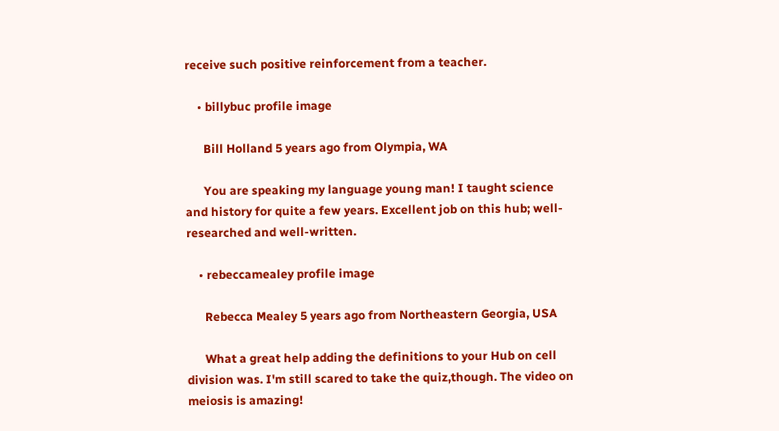receive such positive reinforcement from a teacher.

    • billybuc profile image

      Bill Holland 5 years ago from Olympia, WA

      You are speaking my language young man! I taught science and history for quite a few years. Excellent job on this hub; well-researched and well-written.

    • rebeccamealey profile image

      Rebecca Mealey 5 years ago from Northeastern Georgia, USA

      What a great help adding the definitions to your Hub on cell division was. I'm still scared to take the quiz,though. The video on meiosis is amazing!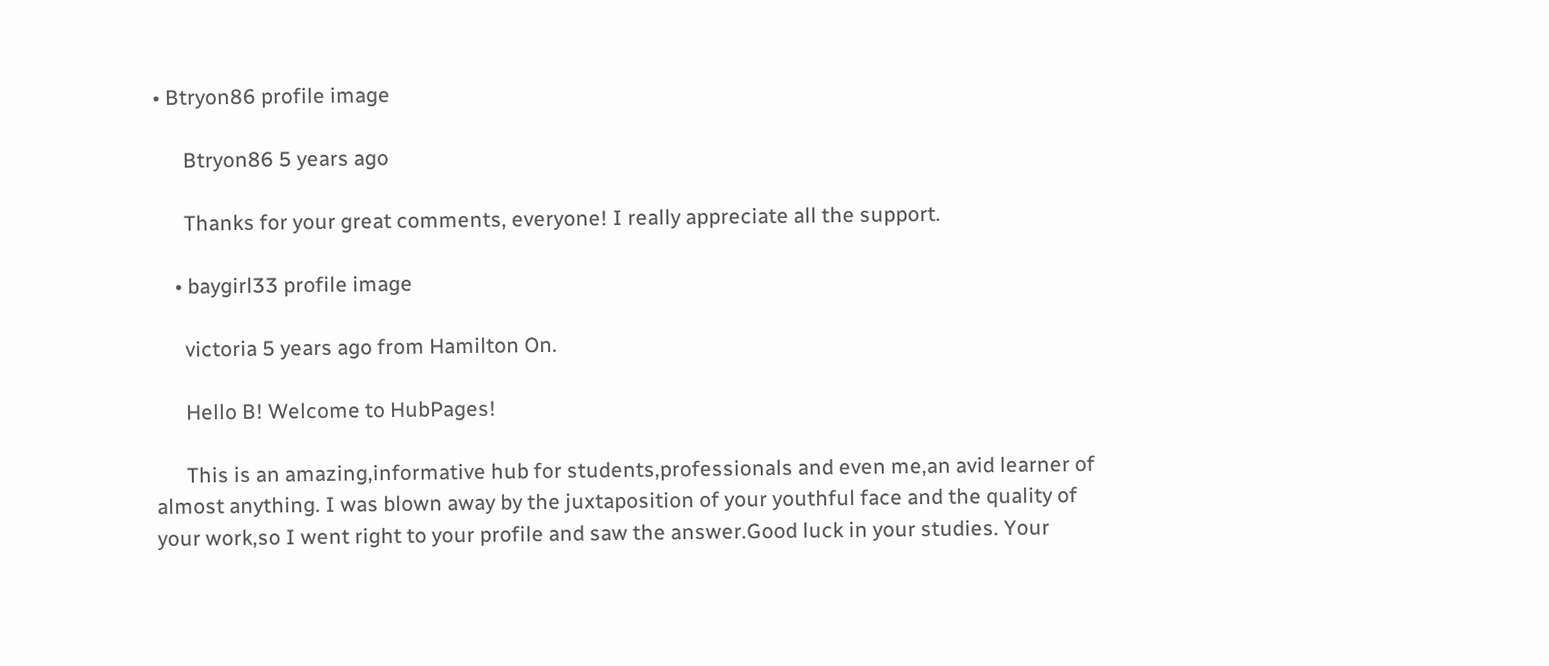• Btryon86 profile image

      Btryon86 5 years ago

      Thanks for your great comments, everyone! I really appreciate all the support.

    • baygirl33 profile image

      victoria 5 years ago from Hamilton On.

      Hello B! Welcome to HubPages!

      This is an amazing,informative hub for students,professionals and even me,an avid learner of almost anything. I was blown away by the juxtaposition of your youthful face and the quality of your work,so I went right to your profile and saw the answer.Good luck in your studies. Your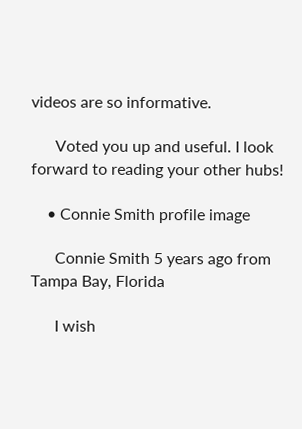videos are so informative.

      Voted you up and useful. I look forward to reading your other hubs!

    • Connie Smith profile image

      Connie Smith 5 years ago from Tampa Bay, Florida

      I wish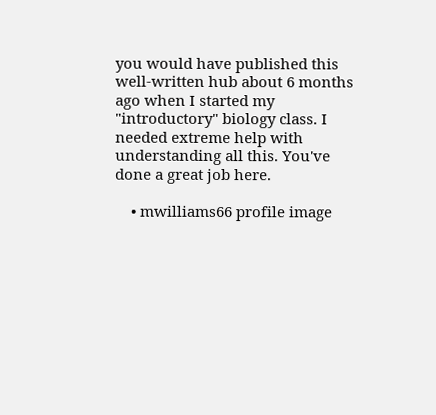you would have published this well-written hub about 6 months ago when I started my "introductory" biology class. I needed extreme help with understanding all this. You've done a great job here.

    • mwilliams66 profile image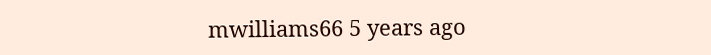mwilliams66 5 years ago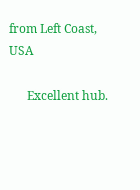from Left Coast, USA

      Excellent hub.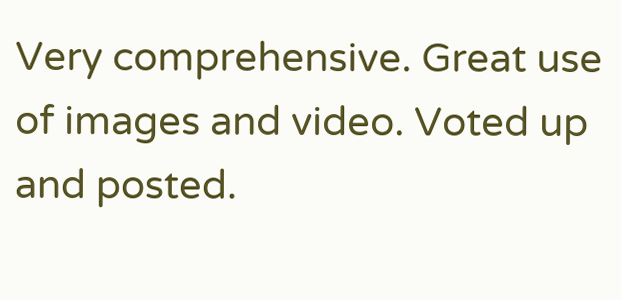Very comprehensive. Great use of images and video. Voted up and posted.